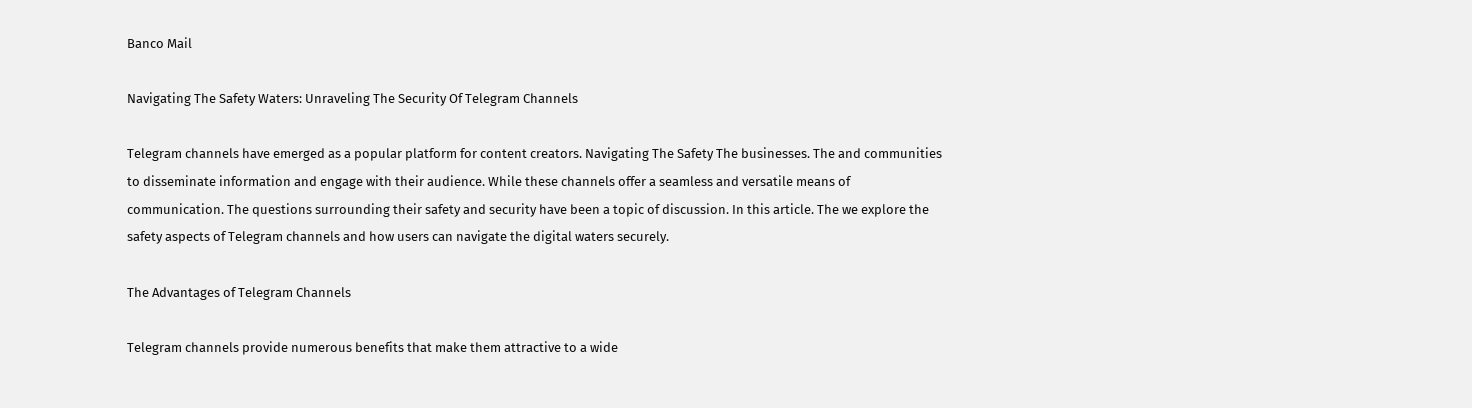Banco Mail

Navigating The Safety Waters: Unraveling The Security Of Telegram Channels

Telegram channels have emerged as a popular platform for content creators. Navigating The Safety The businesses. The and communities to disseminate information and engage with their audience. While these channels offer a seamless and versatile means of communication. The questions surrounding their safety and security have been a topic of discussion. In this article. The we explore the safety aspects of Telegram channels and how users can navigate the digital waters securely.

The Advantages of Telegram Channels

Telegram channels provide numerous benefits that make them attractive to a wide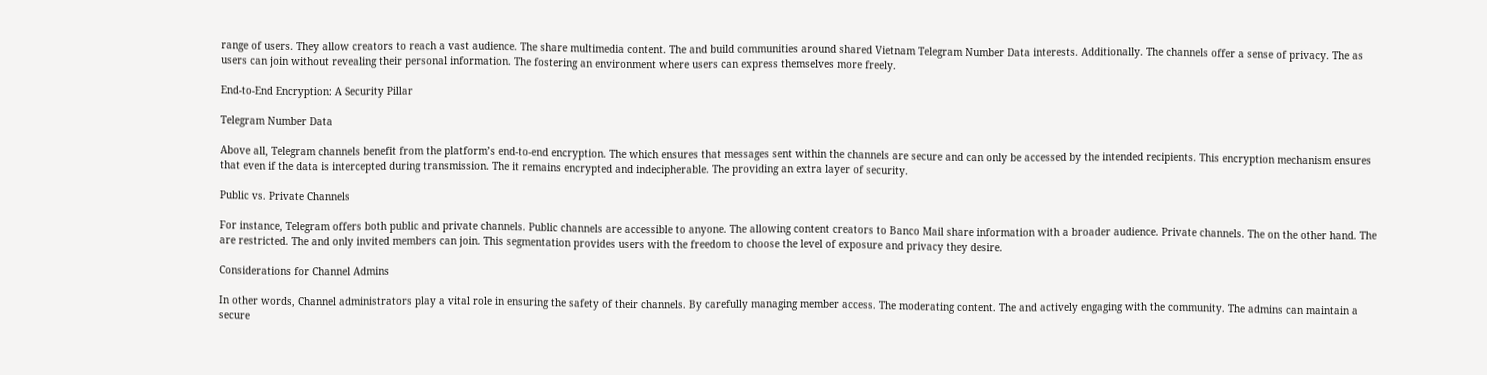range of users. They allow creators to reach a vast audience. The share multimedia content. The and build communities around shared Vietnam Telegram Number Data interests. Additionally. The channels offer a sense of privacy. The as users can join without revealing their personal information. The fostering an environment where users can express themselves more freely.

End-to-End Encryption: A Security Pillar

Telegram Number Data

Above all, Telegram channels benefit from the platform’s end-to-end encryption. The which ensures that messages sent within the channels are secure and can only be accessed by the intended recipients. This encryption mechanism ensures that even if the data is intercepted during transmission. The it remains encrypted and indecipherable. The providing an extra layer of security.

Public vs. Private Channels

For instance, Telegram offers both public and private channels. Public channels are accessible to anyone. The allowing content creators to Banco Mail share information with a broader audience. Private channels. The on the other hand. The are restricted. The and only invited members can join. This segmentation provides users with the freedom to choose the level of exposure and privacy they desire.

Considerations for Channel Admins

In other words, Channel administrators play a vital role in ensuring the safety of their channels. By carefully managing member access. The moderating content. The and actively engaging with the community. The admins can maintain a secure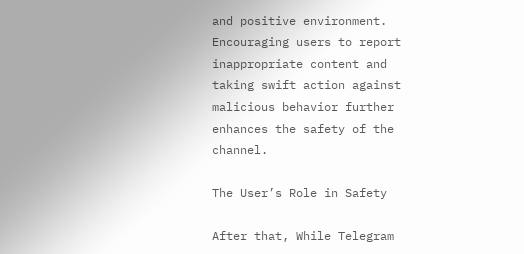and positive environment. Encouraging users to report inappropriate content and taking swift action against malicious behavior further enhances the safety of the channel.

The User’s Role in Safety

After that, While Telegram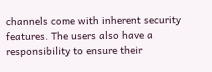channels come with inherent security features. The users also have a responsibility to ensure their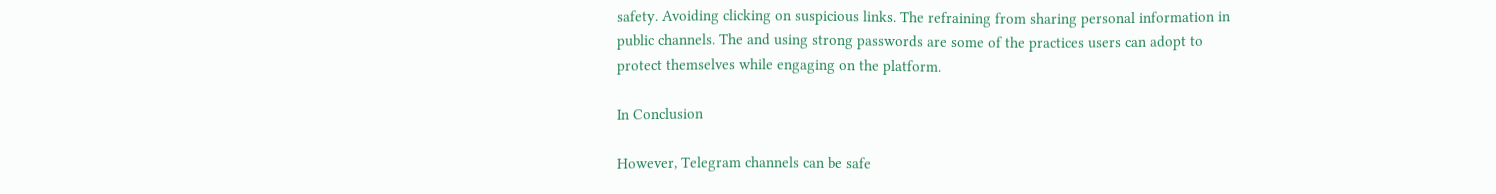safety. Avoiding clicking on suspicious links. The refraining from sharing personal information in public channels. The and using strong passwords are some of the practices users can adopt to protect themselves while engaging on the platform.

In Conclusion

However, Telegram channels can be safe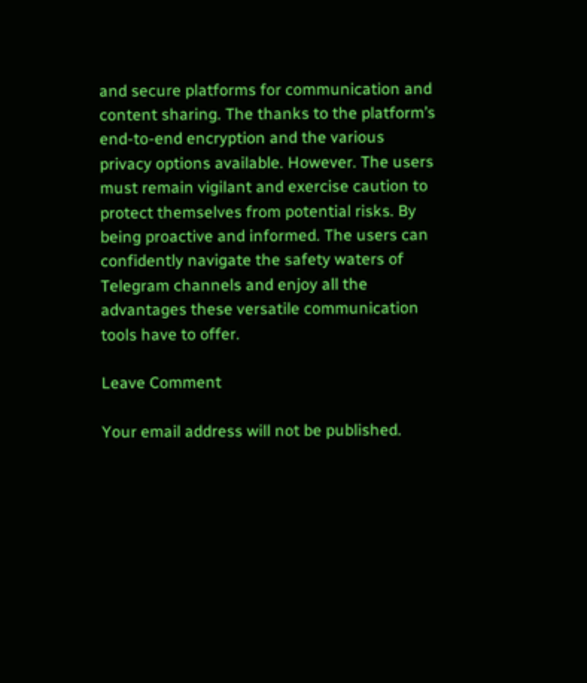and secure platforms for communication and content sharing. The thanks to the platform’s end-to-end encryption and the various privacy options available. However. The users must remain vigilant and exercise caution to protect themselves from potential risks. By being proactive and informed. The users can confidently navigate the safety waters of Telegram channels and enjoy all the advantages these versatile communication tools have to offer.

Leave Comment

Your email address will not be published.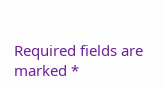Required fields are marked *